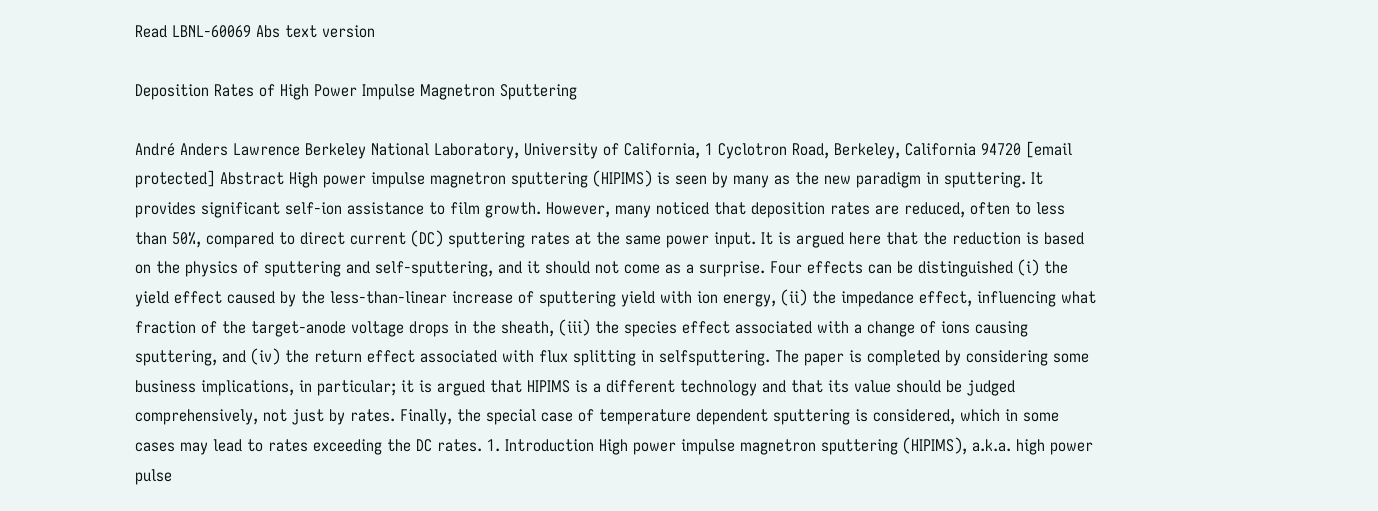Read LBNL-60069 Abs text version

Deposition Rates of High Power Impulse Magnetron Sputtering

André Anders Lawrence Berkeley National Laboratory, University of California, 1 Cyclotron Road, Berkeley, California 94720 [email protected] Abstract High power impulse magnetron sputtering (HIPIMS) is seen by many as the new paradigm in sputtering. It provides significant self-ion assistance to film growth. However, many noticed that deposition rates are reduced, often to less than 50%, compared to direct current (DC) sputtering rates at the same power input. It is argued here that the reduction is based on the physics of sputtering and self-sputtering, and it should not come as a surprise. Four effects can be distinguished (i) the yield effect caused by the less-than-linear increase of sputtering yield with ion energy, (ii) the impedance effect, influencing what fraction of the target-anode voltage drops in the sheath, (iii) the species effect associated with a change of ions causing sputtering, and (iv) the return effect associated with flux splitting in selfsputtering. The paper is completed by considering some business implications, in particular; it is argued that HIPIMS is a different technology and that its value should be judged comprehensively, not just by rates. Finally, the special case of temperature dependent sputtering is considered, which in some cases may lead to rates exceeding the DC rates. 1. Introduction High power impulse magnetron sputtering (HIPIMS), a.k.a. high power pulse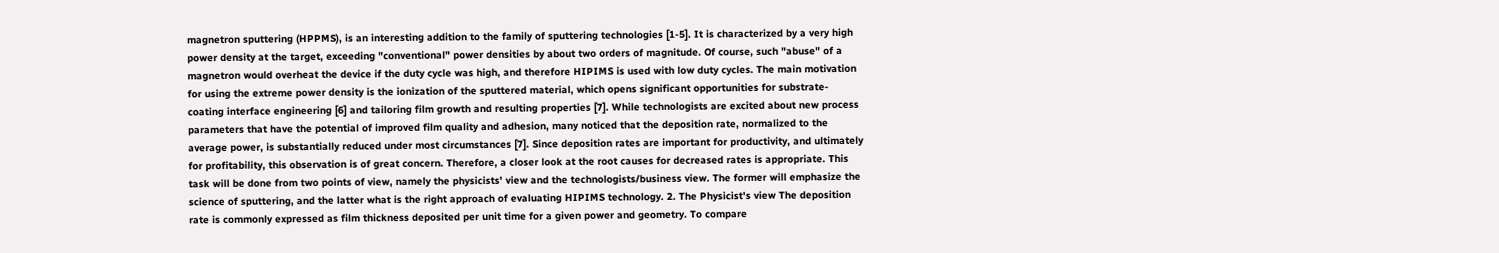magnetron sputtering (HPPMS), is an interesting addition to the family of sputtering technologies [1-5]. It is characterized by a very high power density at the target, exceeding "conventional" power densities by about two orders of magnitude. Of course, such "abuse" of a magnetron would overheat the device if the duty cycle was high, and therefore HIPIMS is used with low duty cycles. The main motivation for using the extreme power density is the ionization of the sputtered material, which opens significant opportunities for substrate-coating interface engineering [6] and tailoring film growth and resulting properties [7]. While technologists are excited about new process parameters that have the potential of improved film quality and adhesion, many noticed that the deposition rate, normalized to the average power, is substantially reduced under most circumstances [7]. Since deposition rates are important for productivity, and ultimately for profitability, this observation is of great concern. Therefore, a closer look at the root causes for decreased rates is appropriate. This task will be done from two points of view, namely the physicists' view and the technologists/business view. The former will emphasize the science of sputtering, and the latter what is the right approach of evaluating HIPIMS technology. 2. The Physicist's view The deposition rate is commonly expressed as film thickness deposited per unit time for a given power and geometry. To compare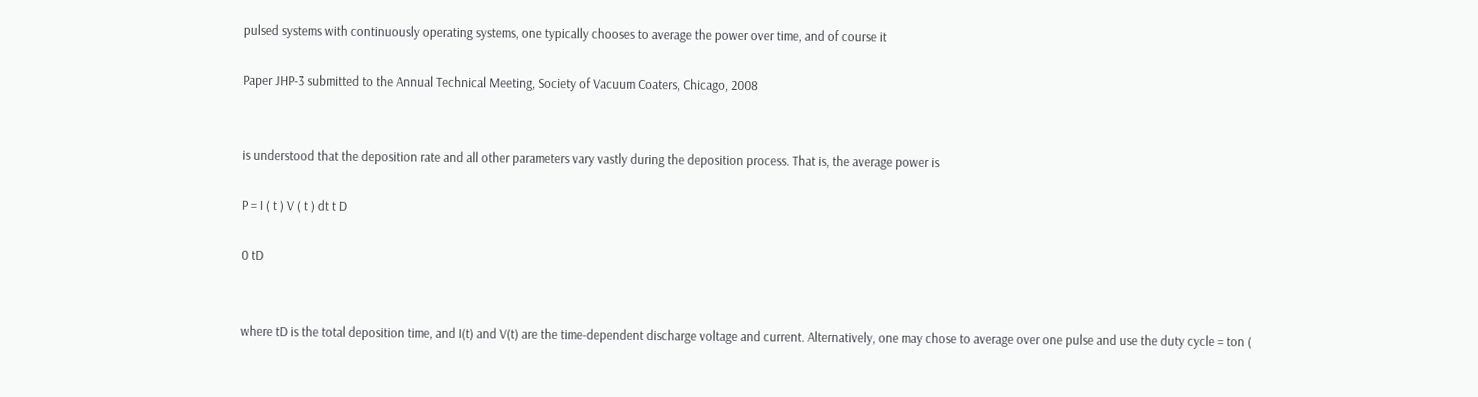pulsed systems with continuously operating systems, one typically chooses to average the power over time, and of course it

Paper JHP-3 submitted to the Annual Technical Meeting, Society of Vacuum Coaters, Chicago, 2008


is understood that the deposition rate and all other parameters vary vastly during the deposition process. That is, the average power is

P = I ( t ) V ( t ) dt t D

0 tD


where tD is the total deposition time, and I(t) and V(t) are the time-dependent discharge voltage and current. Alternatively, one may chose to average over one pulse and use the duty cycle = ton (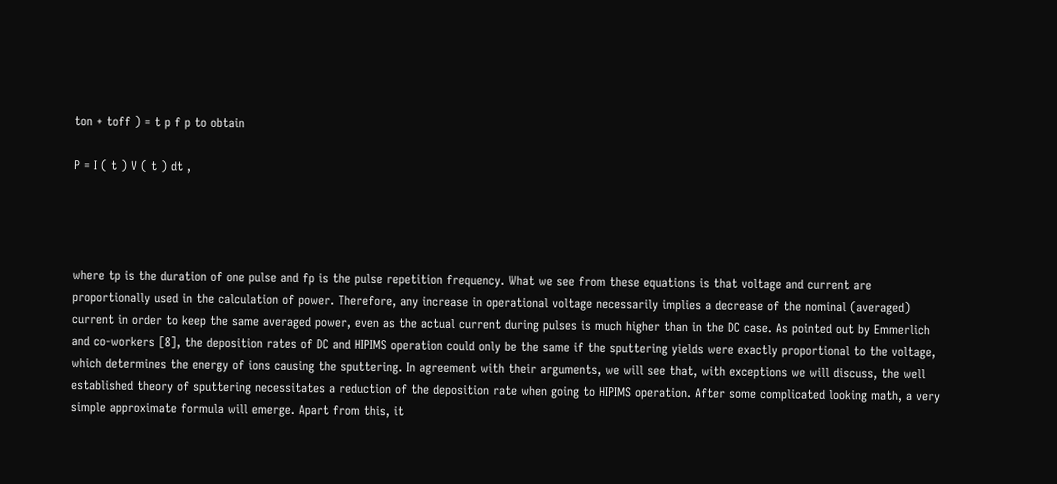ton + toff ) = t p f p to obtain

P = I ( t ) V ( t ) dt ,




where tp is the duration of one pulse and fp is the pulse repetition frequency. What we see from these equations is that voltage and current are proportionally used in the calculation of power. Therefore, any increase in operational voltage necessarily implies a decrease of the nominal (averaged) current in order to keep the same averaged power, even as the actual current during pulses is much higher than in the DC case. As pointed out by Emmerlich and co-workers [8], the deposition rates of DC and HIPIMS operation could only be the same if the sputtering yields were exactly proportional to the voltage, which determines the energy of ions causing the sputtering. In agreement with their arguments, we will see that, with exceptions we will discuss, the well established theory of sputtering necessitates a reduction of the deposition rate when going to HIPIMS operation. After some complicated looking math, a very simple approximate formula will emerge. Apart from this, it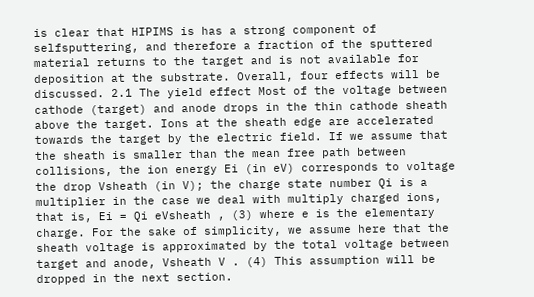is clear that HIPIMS is has a strong component of selfsputtering, and therefore a fraction of the sputtered material returns to the target and is not available for deposition at the substrate. Overall, four effects will be discussed. 2.1 The yield effect Most of the voltage between cathode (target) and anode drops in the thin cathode sheath above the target. Ions at the sheath edge are accelerated towards the target by the electric field. If we assume that the sheath is smaller than the mean free path between collisions, the ion energy Ei (in eV) corresponds to voltage the drop Vsheath (in V); the charge state number Qi is a multiplier in the case we deal with multiply charged ions, that is, Ei = Qi eVsheath , (3) where e is the elementary charge. For the sake of simplicity, we assume here that the sheath voltage is approximated by the total voltage between target and anode, Vsheath V . (4) This assumption will be dropped in the next section.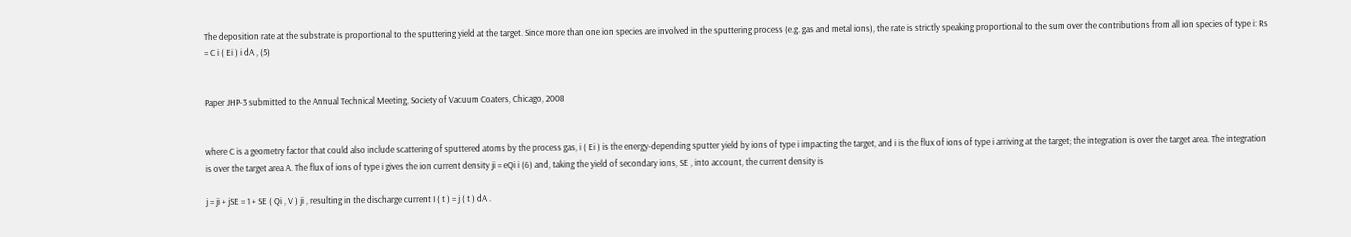The deposition rate at the substrate is proportional to the sputtering yield at the target. Since more than one ion species are involved in the sputtering process (e.g. gas and metal ions), the rate is strictly speaking proportional to the sum over the contributions from all ion species of type i: Rs = C i ( Ei ) i dA , (5)


Paper JHP-3 submitted to the Annual Technical Meeting, Society of Vacuum Coaters, Chicago, 2008


where C is a geometry factor that could also include scattering of sputtered atoms by the process gas, i ( Ei ) is the energy-depending sputter yield by ions of type i impacting the target, and i is the flux of ions of type i arriving at the target; the integration is over the target area. The integration is over the target area A. The flux of ions of type i gives the ion current density ji = eQi i (6) and, taking the yield of secondary ions, SE , into account, the current density is

j = ji + jSE = 1 + SE ( Qi , V ) ji , resulting in the discharge current I ( t ) = j ( t ) dA .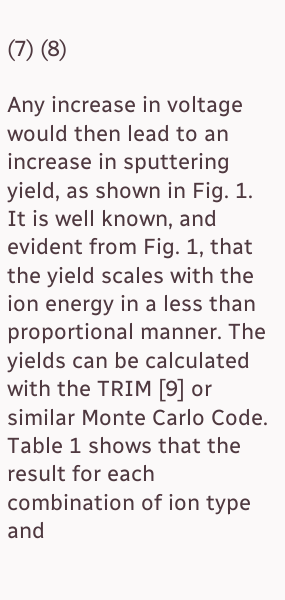(7) (8)

Any increase in voltage would then lead to an increase in sputtering yield, as shown in Fig. 1. It is well known, and evident from Fig. 1, that the yield scales with the ion energy in a less than proportional manner. The yields can be calculated with the TRIM [9] or similar Monte Carlo Code. Table 1 shows that the result for each combination of ion type and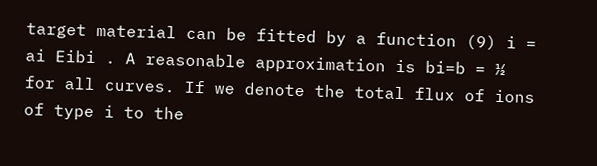target material can be fitted by a function (9) i = ai Eibi . A reasonable approximation is bi=b = ½ for all curves. If we denote the total flux of ions of type i to the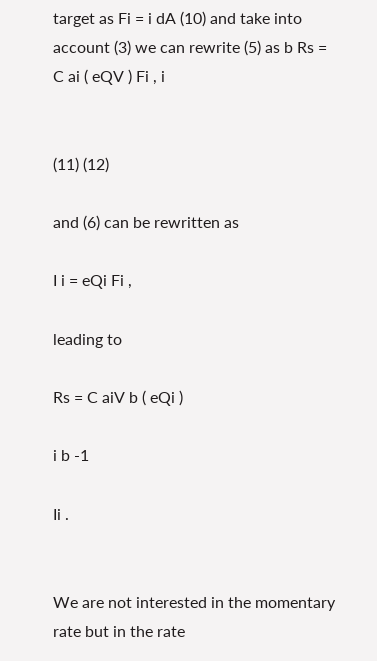target as Fi = i dA (10) and take into account (3) we can rewrite (5) as b Rs = C ai ( eQV ) Fi , i


(11) (12)

and (6) can be rewritten as

I i = eQi Fi ,

leading to

Rs = C aiV b ( eQi )

i b -1

Ii .


We are not interested in the momentary rate but in the rate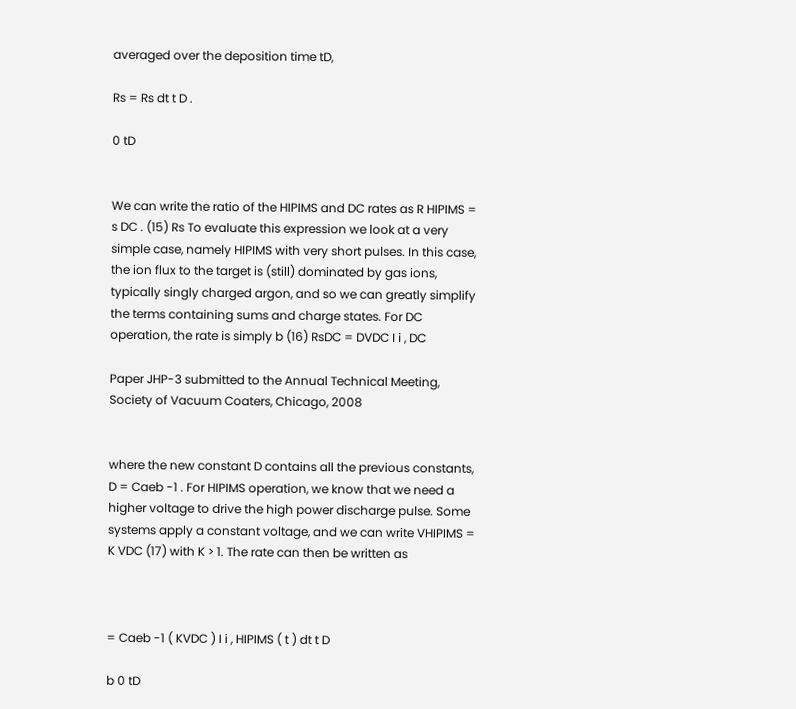averaged over the deposition time tD,

Rs = Rs dt t D .

0 tD


We can write the ratio of the HIPIMS and DC rates as R HIPIMS = s DC . (15) Rs To evaluate this expression we look at a very simple case, namely HIPIMS with very short pulses. In this case, the ion flux to the target is (still) dominated by gas ions, typically singly charged argon, and so we can greatly simplify the terms containing sums and charge states. For DC operation, the rate is simply b (16) RsDC = DVDC I i , DC

Paper JHP-3 submitted to the Annual Technical Meeting, Society of Vacuum Coaters, Chicago, 2008


where the new constant D contains all the previous constants, D = Caeb -1 . For HIPIMS operation, we know that we need a higher voltage to drive the high power discharge pulse. Some systems apply a constant voltage, and we can write VHIPIMS = K VDC (17) with K > 1. The rate can then be written as



= Caeb -1 ( KVDC ) I i , HIPIMS ( t ) dt t D

b 0 tD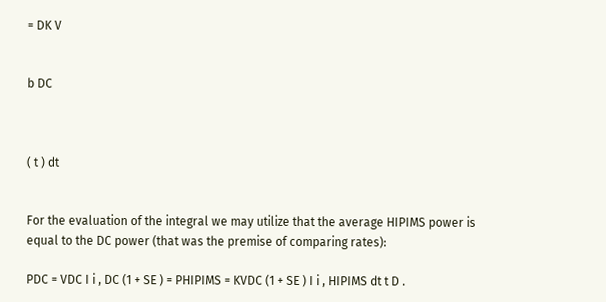= DK V


b DC



( t ) dt


For the evaluation of the integral we may utilize that the average HIPIMS power is equal to the DC power (that was the premise of comparing rates):

PDC = VDC I i , DC (1 + SE ) = PHIPIMS = KVDC (1 + SE ) I i , HIPIMS dt t D .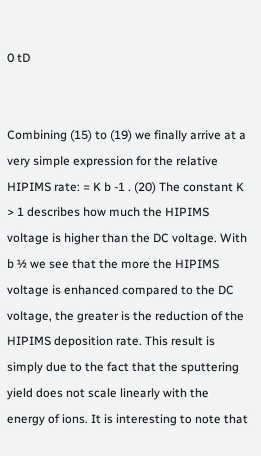0 tD


Combining (15) to (19) we finally arrive at a very simple expression for the relative HIPIMS rate: = K b -1 . (20) The constant K > 1 describes how much the HIPIMS voltage is higher than the DC voltage. With b ½ we see that the more the HIPIMS voltage is enhanced compared to the DC voltage, the greater is the reduction of the HIPIMS deposition rate. This result is simply due to the fact that the sputtering yield does not scale linearly with the energy of ions. It is interesting to note that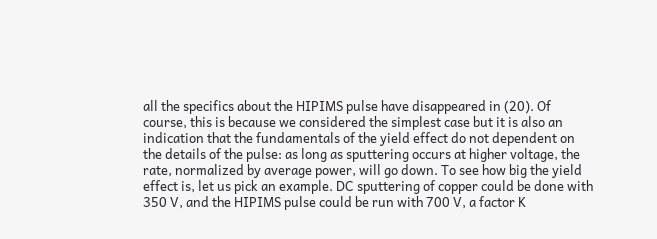all the specifics about the HIPIMS pulse have disappeared in (20). Of course, this is because we considered the simplest case but it is also an indication that the fundamentals of the yield effect do not dependent on the details of the pulse: as long as sputtering occurs at higher voltage, the rate, normalized by average power, will go down. To see how big the yield effect is, let us pick an example. DC sputtering of copper could be done with 350 V, and the HIPIMS pulse could be run with 700 V, a factor K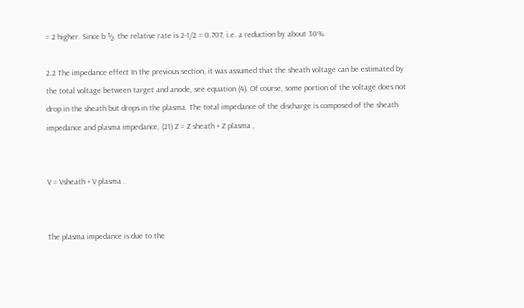= 2 higher. Since b ½, the relative rate is 2-1/2 = 0.707, i.e. a reduction by about 30%.

2.2 The impedance effect In the previous section, it was assumed that the sheath voltage can be estimated by the total voltage between target and anode, see equation (4). Of course, some portion of the voltage does not drop in the sheath but drops in the plasma. The total impedance of the discharge is composed of the sheath impedance and plasma impedance, (21) Z = Z sheath + Z plasma ,


V = Vsheath + V plasma .


The plasma impedance is due to the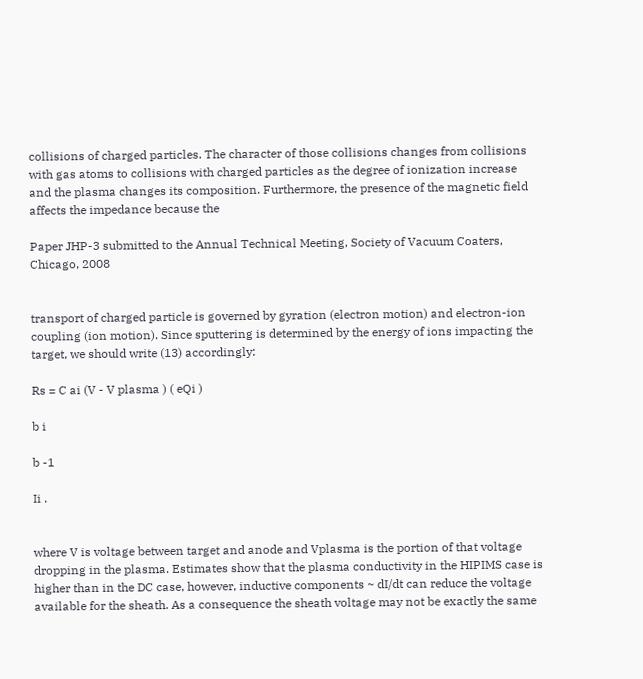collisions of charged particles. The character of those collisions changes from collisions with gas atoms to collisions with charged particles as the degree of ionization increase and the plasma changes its composition. Furthermore, the presence of the magnetic field affects the impedance because the

Paper JHP-3 submitted to the Annual Technical Meeting, Society of Vacuum Coaters, Chicago, 2008


transport of charged particle is governed by gyration (electron motion) and electron-ion coupling (ion motion). Since sputtering is determined by the energy of ions impacting the target, we should write (13) accordingly:

Rs = C ai (V - V plasma ) ( eQi )

b i

b -1

Ii .


where V is voltage between target and anode and Vplasma is the portion of that voltage dropping in the plasma. Estimates show that the plasma conductivity in the HIPIMS case is higher than in the DC case, however, inductive components ~ dI/dt can reduce the voltage available for the sheath. As a consequence the sheath voltage may not be exactly the same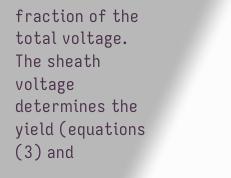fraction of the total voltage. The sheath voltage determines the yield (equations (3) and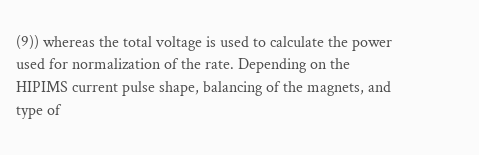(9)) whereas the total voltage is used to calculate the power used for normalization of the rate. Depending on the HIPIMS current pulse shape, balancing of the magnets, and type of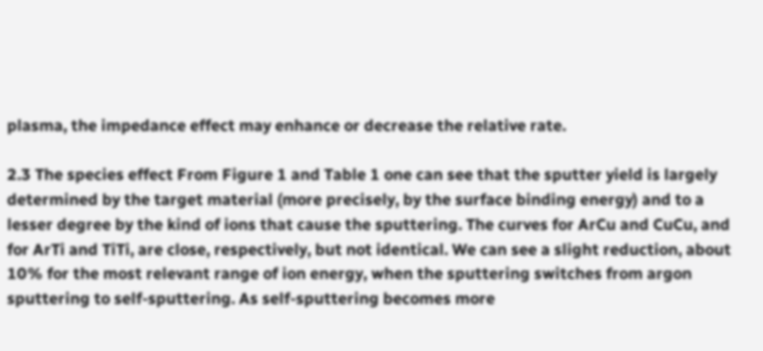plasma, the impedance effect may enhance or decrease the relative rate.

2.3 The species effect From Figure 1 and Table 1 one can see that the sputter yield is largely determined by the target material (more precisely, by the surface binding energy) and to a lesser degree by the kind of ions that cause the sputtering. The curves for ArCu and CuCu, and for ArTi and TiTi, are close, respectively, but not identical. We can see a slight reduction, about 10% for the most relevant range of ion energy, when the sputtering switches from argon sputtering to self-sputtering. As self-sputtering becomes more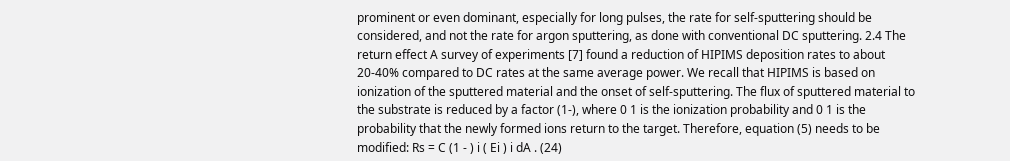prominent or even dominant, especially for long pulses, the rate for self-sputtering should be considered, and not the rate for argon sputtering, as done with conventional DC sputtering. 2.4 The return effect A survey of experiments [7] found a reduction of HIPIMS deposition rates to about 20-40% compared to DC rates at the same average power. We recall that HIPIMS is based on ionization of the sputtered material and the onset of self-sputtering. The flux of sputtered material to the substrate is reduced by a factor (1-), where 0 1 is the ionization probability and 0 1 is the probability that the newly formed ions return to the target. Therefore, equation (5) needs to be modified: Rs = C (1 - ) i ( Ei ) i dA . (24)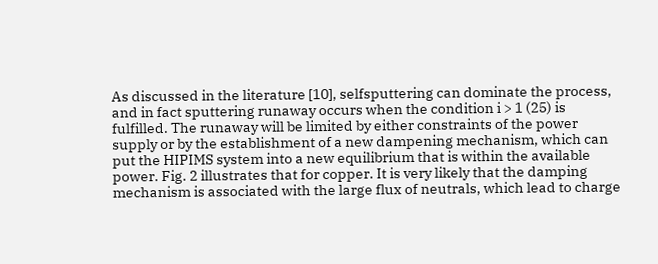As discussed in the literature [10], selfsputtering can dominate the process, and in fact sputtering runaway occurs when the condition i > 1 (25) is fulfilled. The runaway will be limited by either constraints of the power supply or by the establishment of a new dampening mechanism, which can put the HIPIMS system into a new equilibrium that is within the available power. Fig. 2 illustrates that for copper. It is very likely that the damping mechanism is associated with the large flux of neutrals, which lead to charge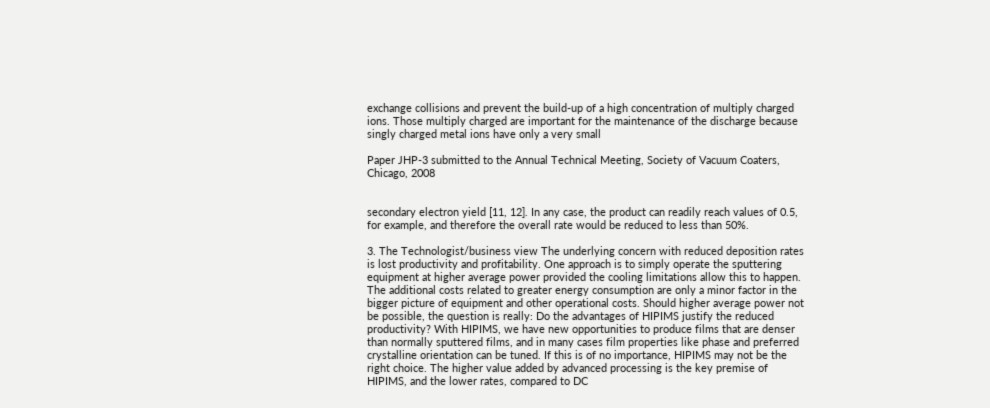exchange collisions and prevent the build-up of a high concentration of multiply charged ions. Those multiply charged are important for the maintenance of the discharge because singly charged metal ions have only a very small

Paper JHP-3 submitted to the Annual Technical Meeting, Society of Vacuum Coaters, Chicago, 2008


secondary electron yield [11, 12]. In any case, the product can readily reach values of 0.5, for example, and therefore the overall rate would be reduced to less than 50%.

3. The Technologist/business view The underlying concern with reduced deposition rates is lost productivity and profitability. One approach is to simply operate the sputtering equipment at higher average power provided the cooling limitations allow this to happen. The additional costs related to greater energy consumption are only a minor factor in the bigger picture of equipment and other operational costs. Should higher average power not be possible, the question is really: Do the advantages of HIPIMS justify the reduced productivity? With HIPIMS, we have new opportunities to produce films that are denser than normally sputtered films, and in many cases film properties like phase and preferred crystalline orientation can be tuned. If this is of no importance, HIPIMS may not be the right choice. The higher value added by advanced processing is the key premise of HIPIMS, and the lower rates, compared to DC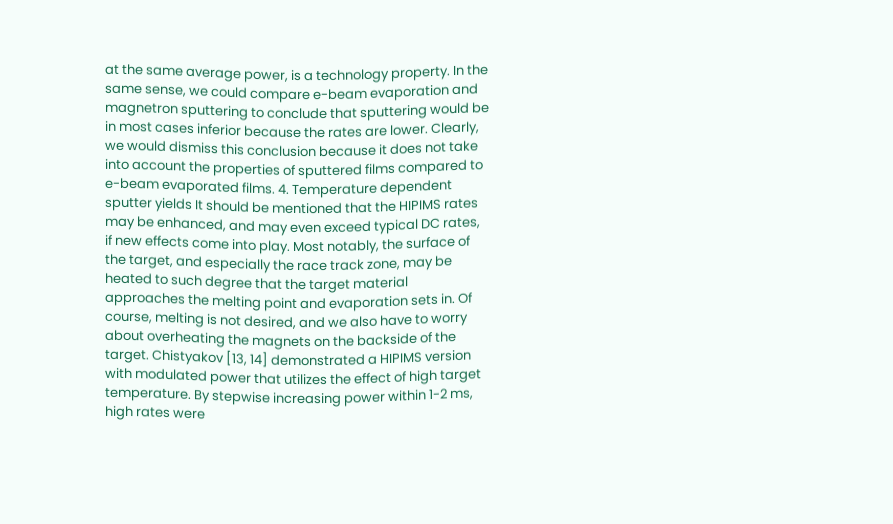at the same average power, is a technology property. In the same sense, we could compare e-beam evaporation and magnetron sputtering to conclude that sputtering would be in most cases inferior because the rates are lower. Clearly, we would dismiss this conclusion because it does not take into account the properties of sputtered films compared to e-beam evaporated films. 4. Temperature dependent sputter yields It should be mentioned that the HIPIMS rates may be enhanced, and may even exceed typical DC rates, if new effects come into play. Most notably, the surface of the target, and especially the race track zone, may be heated to such degree that the target material approaches the melting point and evaporation sets in. Of course, melting is not desired, and we also have to worry about overheating the magnets on the backside of the target. Chistyakov [13, 14] demonstrated a HIPIMS version with modulated power that utilizes the effect of high target temperature. By stepwise increasing power within 1-2 ms, high rates were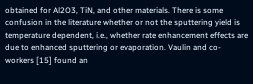obtained for Al2O3, TiN, and other materials. There is some confusion in the literature whether or not the sputtering yield is temperature dependent, i.e., whether rate enhancement effects are due to enhanced sputtering or evaporation. Vaulin and co-workers [15] found an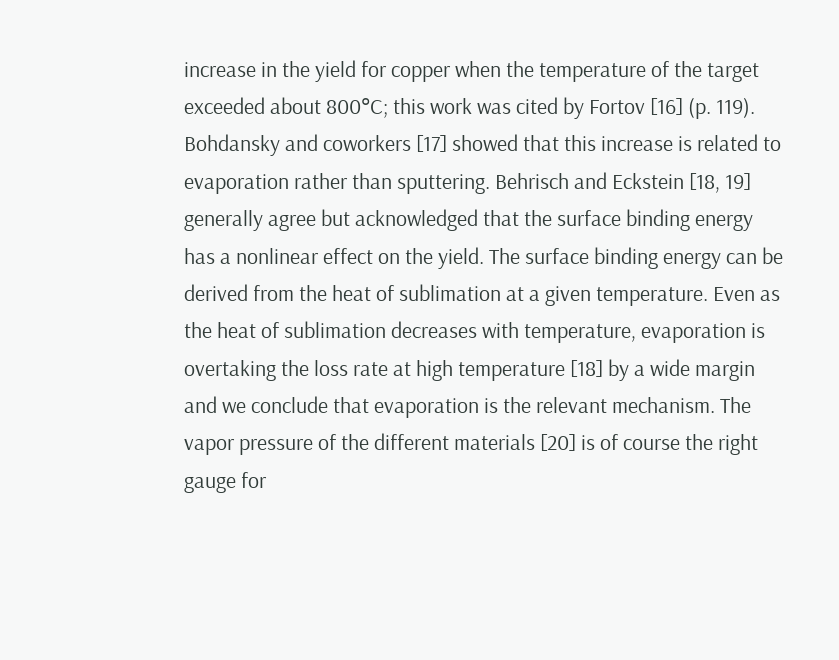increase in the yield for copper when the temperature of the target exceeded about 800°C; this work was cited by Fortov [16] (p. 119). Bohdansky and coworkers [17] showed that this increase is related to evaporation rather than sputtering. Behrisch and Eckstein [18, 19] generally agree but acknowledged that the surface binding energy has a nonlinear effect on the yield. The surface binding energy can be derived from the heat of sublimation at a given temperature. Even as the heat of sublimation decreases with temperature, evaporation is overtaking the loss rate at high temperature [18] by a wide margin and we conclude that evaporation is the relevant mechanism. The vapor pressure of the different materials [20] is of course the right gauge for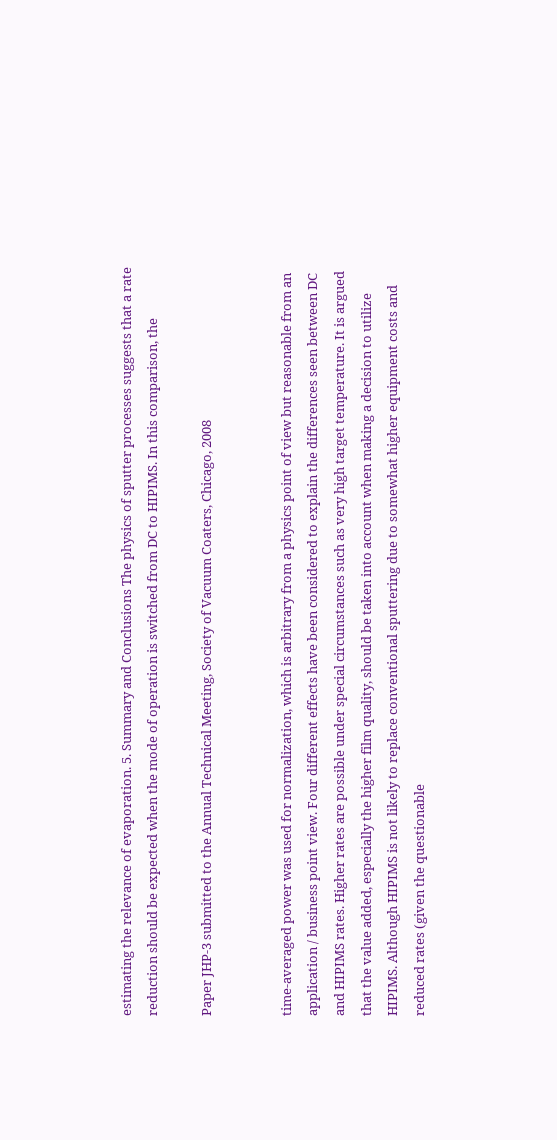estimating the relevance of evaporation. 5. Summary and Conclusions The physics of sputter processes suggests that a rate reduction should be expected when the mode of operation is switched from DC to HIPIMS. In this comparison, the

Paper JHP-3 submitted to the Annual Technical Meeting, Society of Vacuum Coaters, Chicago, 2008


time-averaged power was used for normalization, which is arbitrary from a physics point of view but reasonable from an application / business point view. Four different effects have been considered to explain the differences seen between DC and HIPIMS rates. Higher rates are possible under special circumstances such as very high target temperature. It is argued that the value added, especially the higher film quality, should be taken into account when making a decision to utilize HIPIMS. Although HIPIMS is not likely to replace conventional sputtering due to somewhat higher equipment costs and reduced rates (given the questionable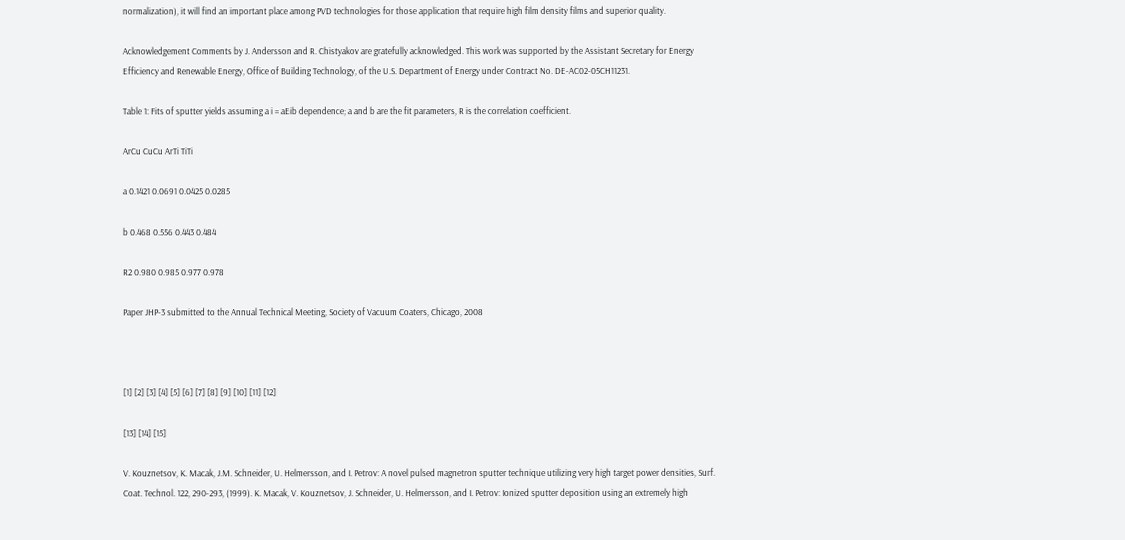normalization), it will find an important place among PVD technologies for those application that require high film density films and superior quality.

Acknowledgement Comments by J. Andersson and R. Chistyakov are gratefully acknowledged. This work was supported by the Assistant Secretary for Energy Efficiency and Renewable Energy, Office of Building Technology, of the U.S. Department of Energy under Contract No. DE-AC02-05CH11231.

Table 1: Fits of sputter yields assuming a i = aEib dependence; a and b are the fit parameters, R is the correlation coefficient.

ArCu CuCu ArTi TiTi

a 0.1421 0.0691 0.0425 0.0285

b 0.468 0.556 0.443 0.484

R2 0.980 0.985 0.977 0.978

Paper JHP-3 submitted to the Annual Technical Meeting, Society of Vacuum Coaters, Chicago, 2008



[1] [2] [3] [4] [5] [6] [7] [8] [9] [10] [11] [12]

[13] [14] [15]

V. Kouznetsov, K. Macak, J.M. Schneider, U. Helmersson, and I. Petrov: A novel pulsed magnetron sputter technique utilizing very high target power densities, Surf. Coat. Technol. 122, 290-293, (1999). K. Macak, V. Kouznetsov, J. Schneider, U. Helmersson, and I. Petrov: Ionized sputter deposition using an extremely high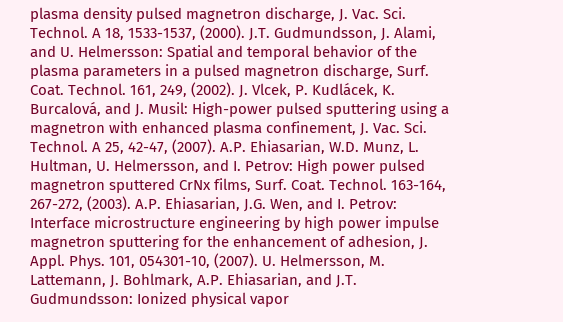plasma density pulsed magnetron discharge, J. Vac. Sci. Technol. A 18, 1533-1537, (2000). J.T. Gudmundsson, J. Alami, and U. Helmersson: Spatial and temporal behavior of the plasma parameters in a pulsed magnetron discharge, Surf. Coat. Technol. 161, 249, (2002). J. Vlcek, P. Kudlácek, K. Burcalová, and J. Musil: High-power pulsed sputtering using a magnetron with enhanced plasma confinement, J. Vac. Sci. Technol. A 25, 42-47, (2007). A.P. Ehiasarian, W.D. Munz, L. Hultman, U. Helmersson, and I. Petrov: High power pulsed magnetron sputtered CrNx films, Surf. Coat. Technol. 163-164, 267-272, (2003). A.P. Ehiasarian, J.G. Wen, and I. Petrov: Interface microstructure engineering by high power impulse magnetron sputtering for the enhancement of adhesion, J. Appl. Phys. 101, 054301-10, (2007). U. Helmersson, M. Lattemann, J. Bohlmark, A.P. Ehiasarian, and J.T. Gudmundsson: Ionized physical vapor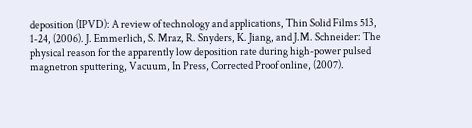deposition (IPVD): A review of technology and applications, Thin Solid Films 513, 1-24, (2006). J. Emmerlich, S. Mraz, R. Snyders, K. Jiang, and J.M. Schneider: The physical reason for the apparently low deposition rate during high-power pulsed magnetron sputtering, Vacuum, In Press, Corrected Proof online, (2007).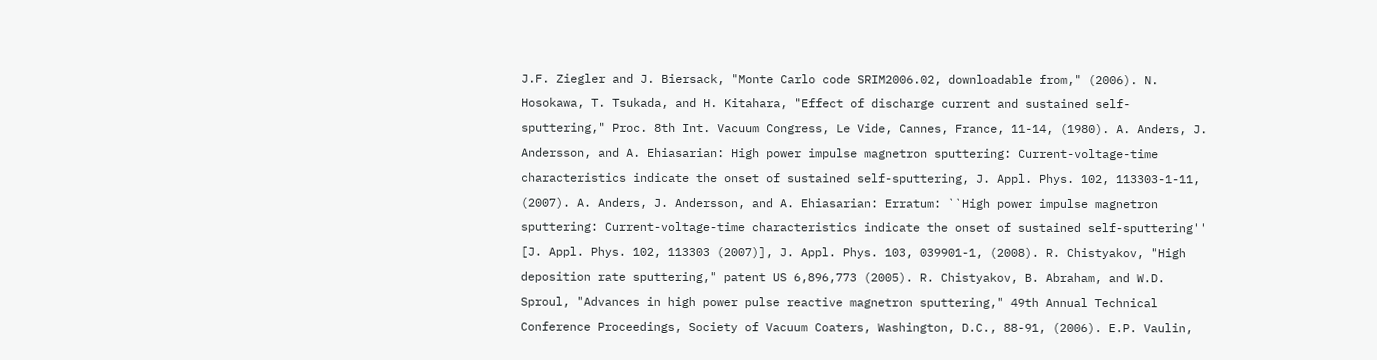J.F. Ziegler and J. Biersack, "Monte Carlo code SRIM2006.02, downloadable from," (2006). N. Hosokawa, T. Tsukada, and H. Kitahara, "Effect of discharge current and sustained self-sputtering," Proc. 8th Int. Vacuum Congress, Le Vide, Cannes, France, 11-14, (1980). A. Anders, J. Andersson, and A. Ehiasarian: High power impulse magnetron sputtering: Current-voltage-time characteristics indicate the onset of sustained self-sputtering, J. Appl. Phys. 102, 113303-1-11, (2007). A. Anders, J. Andersson, and A. Ehiasarian: Erratum: ``High power impulse magnetron sputtering: Current-voltage-time characteristics indicate the onset of sustained self-sputtering'' [J. Appl. Phys. 102, 113303 (2007)], J. Appl. Phys. 103, 039901-1, (2008). R. Chistyakov, "High deposition rate sputtering," patent US 6,896,773 (2005). R. Chistyakov, B. Abraham, and W.D. Sproul, "Advances in high power pulse reactive magnetron sputtering," 49th Annual Technical Conference Proceedings, Society of Vacuum Coaters, Washington, D.C., 88-91, (2006). E.P. Vaulin,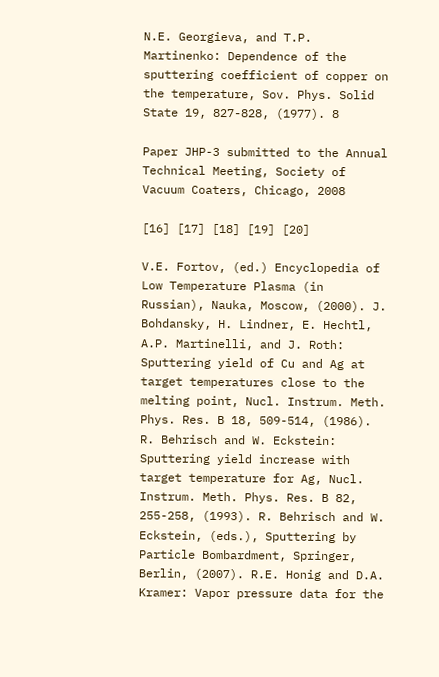N.E. Georgieva, and T.P. Martinenko: Dependence of the sputtering coefficient of copper on the temperature, Sov. Phys. Solid State 19, 827-828, (1977). 8

Paper JHP-3 submitted to the Annual Technical Meeting, Society of Vacuum Coaters, Chicago, 2008

[16] [17] [18] [19] [20]

V.E. Fortov, (ed.) Encyclopedia of Low Temperature Plasma (in Russian), Nauka, Moscow, (2000). J. Bohdansky, H. Lindner, E. Hechtl, A.P. Martinelli, and J. Roth: Sputtering yield of Cu and Ag at target temperatures close to the melting point, Nucl. Instrum. Meth. Phys. Res. B 18, 509-514, (1986). R. Behrisch and W. Eckstein: Sputtering yield increase with target temperature for Ag, Nucl. Instrum. Meth. Phys. Res. B 82, 255-258, (1993). R. Behrisch and W. Eckstein, (eds.), Sputtering by Particle Bombardment, Springer, Berlin, (2007). R.E. Honig and D.A. Kramer: Vapor pressure data for the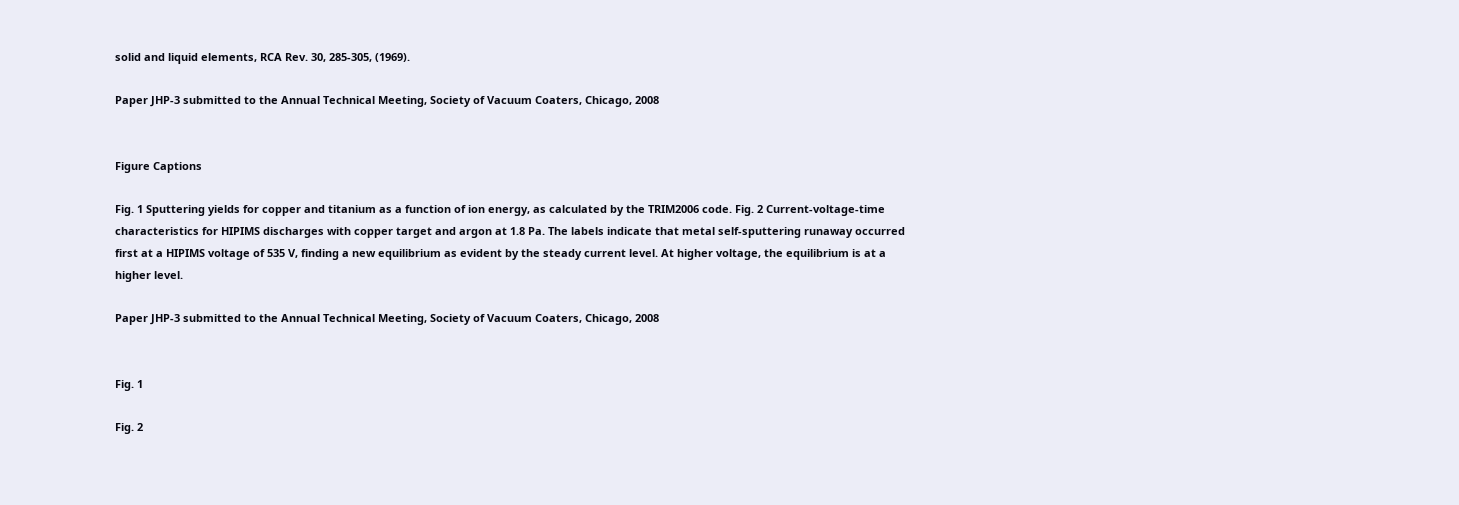solid and liquid elements, RCA Rev. 30, 285-305, (1969).

Paper JHP-3 submitted to the Annual Technical Meeting, Society of Vacuum Coaters, Chicago, 2008


Figure Captions

Fig. 1 Sputtering yields for copper and titanium as a function of ion energy, as calculated by the TRIM2006 code. Fig. 2 Current-voltage-time characteristics for HIPIMS discharges with copper target and argon at 1.8 Pa. The labels indicate that metal self-sputtering runaway occurred first at a HIPIMS voltage of 535 V, finding a new equilibrium as evident by the steady current level. At higher voltage, the equilibrium is at a higher level.

Paper JHP-3 submitted to the Annual Technical Meeting, Society of Vacuum Coaters, Chicago, 2008


Fig. 1

Fig. 2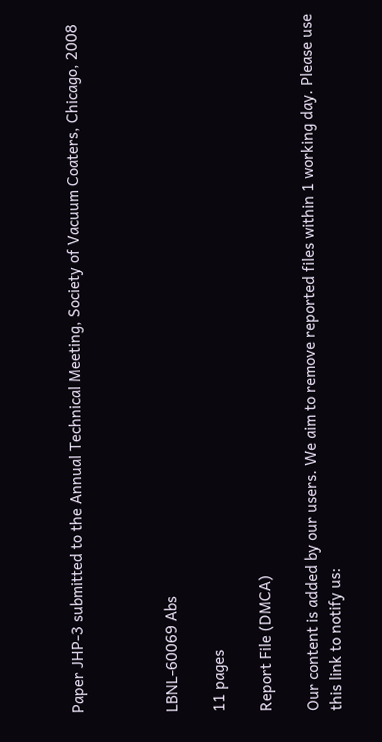Paper JHP-3 submitted to the Annual Technical Meeting, Society of Vacuum Coaters, Chicago, 2008



LBNL-60069 Abs

11 pages

Report File (DMCA)

Our content is added by our users. We aim to remove reported files within 1 working day. Please use this link to notify us: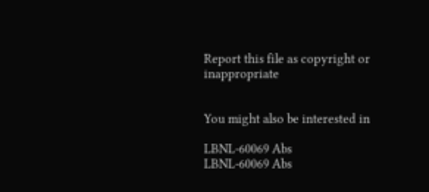Report this file as copyright or inappropriate


You might also be interested in

LBNL-60069 Abs
LBNL-60069 Abs